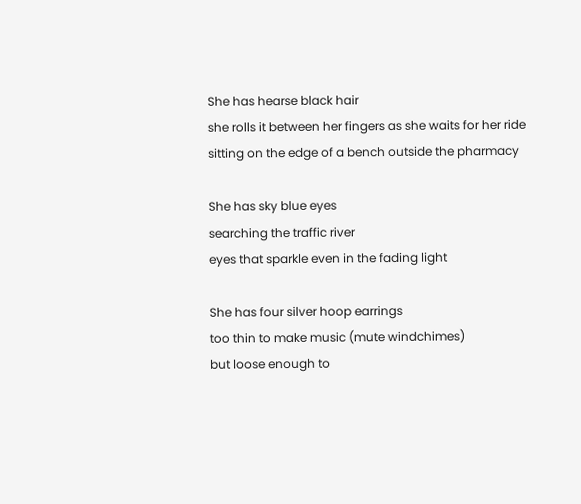She has hearse black hair
she rolls it between her fingers as she waits for her ride
sitting on the edge of a bench outside the pharmacy

She has sky blue eyes
searching the traffic river
eyes that sparkle even in the fading light

She has four silver hoop earrings
too thin to make music (mute windchimes)
but loose enough to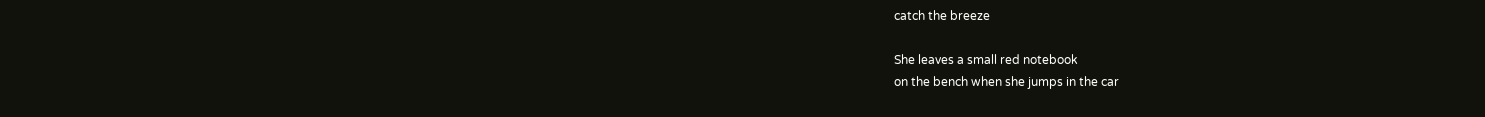catch the breeze

She leaves a small red notebook
on the bench when she jumps in the car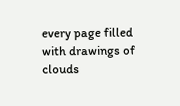every page filled with drawings of clouds